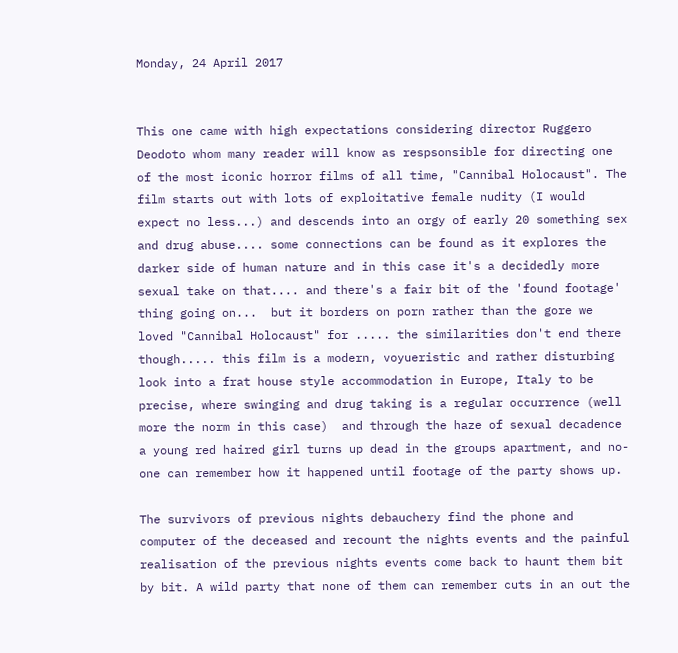Monday, 24 April 2017


This one came with high expectations considering director Ruggero Deodoto whom many reader will know as respsonsible for directing one of the most iconic horror films of all time, "Cannibal Holocaust". The film starts out with lots of exploitative female nudity (I would expect no less...) and descends into an orgy of early 20 something sex and drug abuse.... some connections can be found as it explores the darker side of human nature and in this case it's a decidedly more sexual take on that.... and there's a fair bit of the 'found footage' thing going on...  but it borders on porn rather than the gore we loved "Cannibal Holocaust" for ..... the similarities don't end there though..... this film is a modern, voyueristic and rather disturbing look into a frat house style accommodation in Europe, Italy to be precise, where swinging and drug taking is a regular occurrence (well more the norm in this case)  and through the haze of sexual decadence a young red haired girl turns up dead in the groups apartment, and no-one can remember how it happened until footage of the party shows up.

The survivors of previous nights debauchery find the phone and computer of the deceased and recount the nights events and the painful realisation of the previous nights events come back to haunt them bit by bit. A wild party that none of them can remember cuts in an out the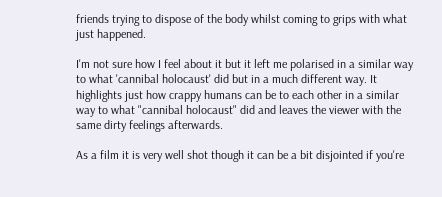friends trying to dispose of the body whilst coming to grips with what just happened.

I'm not sure how I feel about it but it left me polarised in a similar way to what 'cannibal holocaust' did but in a much different way. It highlights just how crappy humans can be to each other in a similar way to what "cannibal holocaust" did and leaves the viewer with the same dirty feelings afterwards.

As a film it is very well shot though it can be a bit disjointed if you're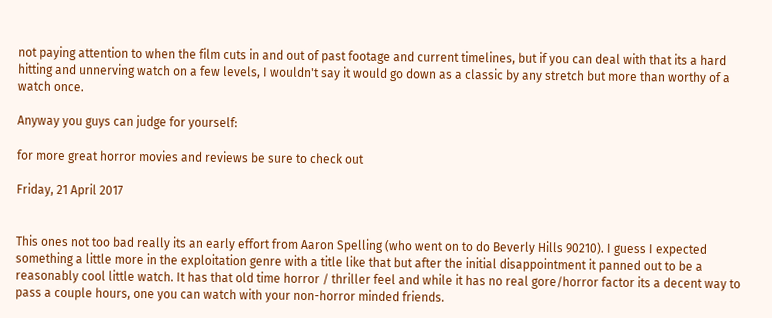not paying attention to when the film cuts in and out of past footage and current timelines, but if you can deal with that its a hard hitting and unnerving watch on a few levels, I wouldn't say it would go down as a classic by any stretch but more than worthy of a watch once.

Anyway you guys can judge for yourself:

for more great horror movies and reviews be sure to check out

Friday, 21 April 2017


This ones not too bad really its an early effort from Aaron Spelling (who went on to do Beverly Hills 90210). I guess I expected something a little more in the exploitation genre with a title like that but after the initial disappointment it panned out to be a reasonably cool little watch. It has that old time horror / thriller feel and while it has no real gore/horror factor its a decent way to pass a couple hours, one you can watch with your non-horror minded friends.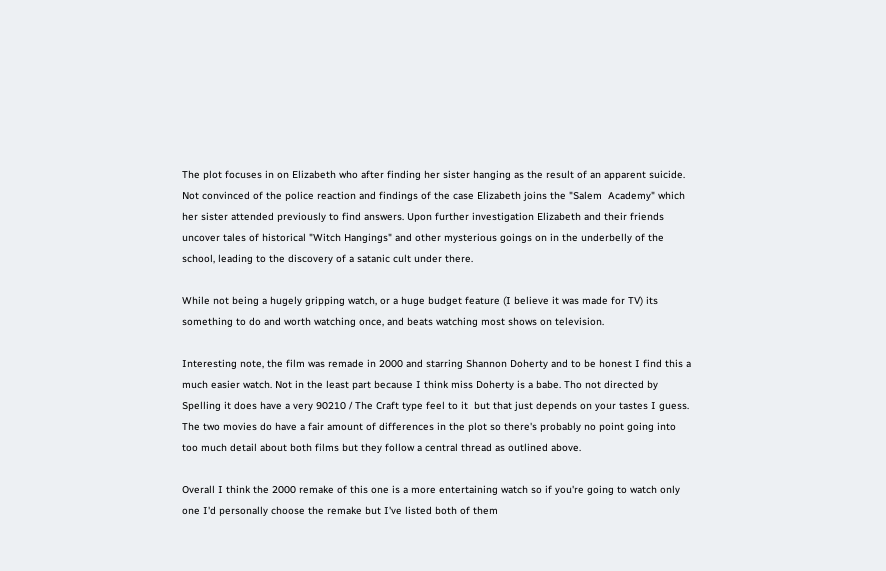The plot focuses in on Elizabeth who after finding her sister hanging as the result of an apparent suicide. Not convinced of the police reaction and findings of the case Elizabeth joins the "Salem  Academy" which her sister attended previously to find answers. Upon further investigation Elizabeth and their friends uncover tales of historical "Witch Hangings" and other mysterious goings on in the underbelly of the school, leading to the discovery of a satanic cult under there.

While not being a hugely gripping watch, or a huge budget feature (I believe it was made for TV) its something to do and worth watching once, and beats watching most shows on television.

Interesting note, the film was remade in 2000 and starring Shannon Doherty and to be honest I find this a much easier watch. Not in the least part because I think miss Doherty is a babe. Tho not directed by Spelling it does have a very 90210 / The Craft type feel to it  but that just depends on your tastes I guess. The two movies do have a fair amount of differences in the plot so there's probably no point going into too much detail about both films but they follow a central thread as outlined above.

Overall I think the 2000 remake of this one is a more entertaining watch so if you're going to watch only one I'd personally choose the remake but I've listed both of them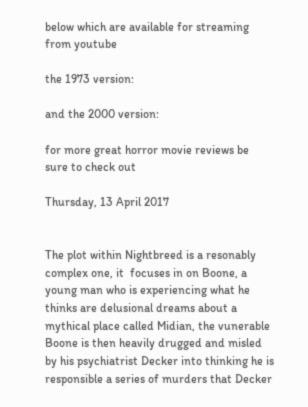below which are available for streaming from youtube

the 1973 version:

and the 2000 version:

for more great horror movie reviews be sure to check out

Thursday, 13 April 2017


The plot within Nightbreed is a resonably complex one, it  focuses in on Boone, a young man who is experiencing what he thinks are delusional dreams about a mythical place called Midian, the vunerable Boone is then heavily drugged and misled by his psychiatrist Decker into thinking he is responsible a series of murders that Decker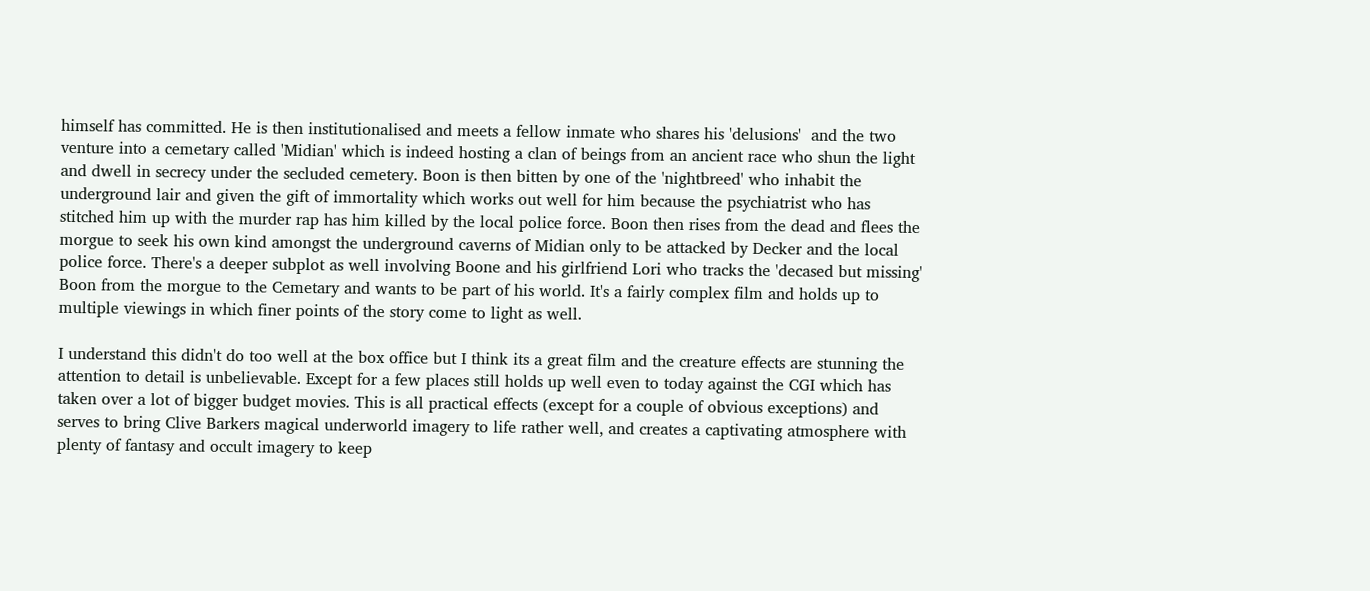himself has committed. He is then institutionalised and meets a fellow inmate who shares his 'delusions'  and the two venture into a cemetary called 'Midian' which is indeed hosting a clan of beings from an ancient race who shun the light and dwell in secrecy under the secluded cemetery. Boon is then bitten by one of the 'nightbreed' who inhabit the underground lair and given the gift of immortality which works out well for him because the psychiatrist who has stitched him up with the murder rap has him killed by the local police force. Boon then rises from the dead and flees the morgue to seek his own kind amongst the underground caverns of Midian only to be attacked by Decker and the local police force. There's a deeper subplot as well involving Boone and his girlfriend Lori who tracks the 'decased but missing' Boon from the morgue to the Cemetary and wants to be part of his world. It's a fairly complex film and holds up to multiple viewings in which finer points of the story come to light as well.

I understand this didn't do too well at the box office but I think its a great film and the creature effects are stunning the attention to detail is unbelievable. Except for a few places still holds up well even to today against the CGI which has taken over a lot of bigger budget movies. This is all practical effects (except for a couple of obvious exceptions) and serves to bring Clive Barkers magical underworld imagery to life rather well, and creates a captivating atmosphere with plenty of fantasy and occult imagery to keep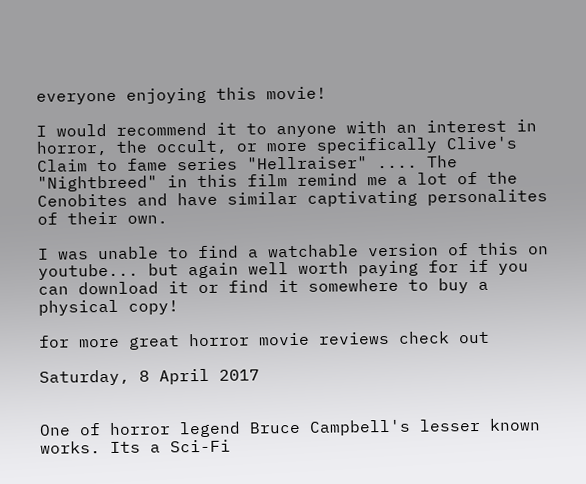everyone enjoying this movie!

I would recommend it to anyone with an interest in horror, the occult, or more specifically Clive's Claim to fame series "Hellraiser" .... The "Nightbreed" in this film remind me a lot of the Cenobites and have similar captivating personalites of their own.

I was unable to find a watchable version of this on youtube... but again well worth paying for if you can download it or find it somewhere to buy a physical copy!

for more great horror movie reviews check out

Saturday, 8 April 2017


One of horror legend Bruce Campbell's lesser known works. Its a Sci-Fi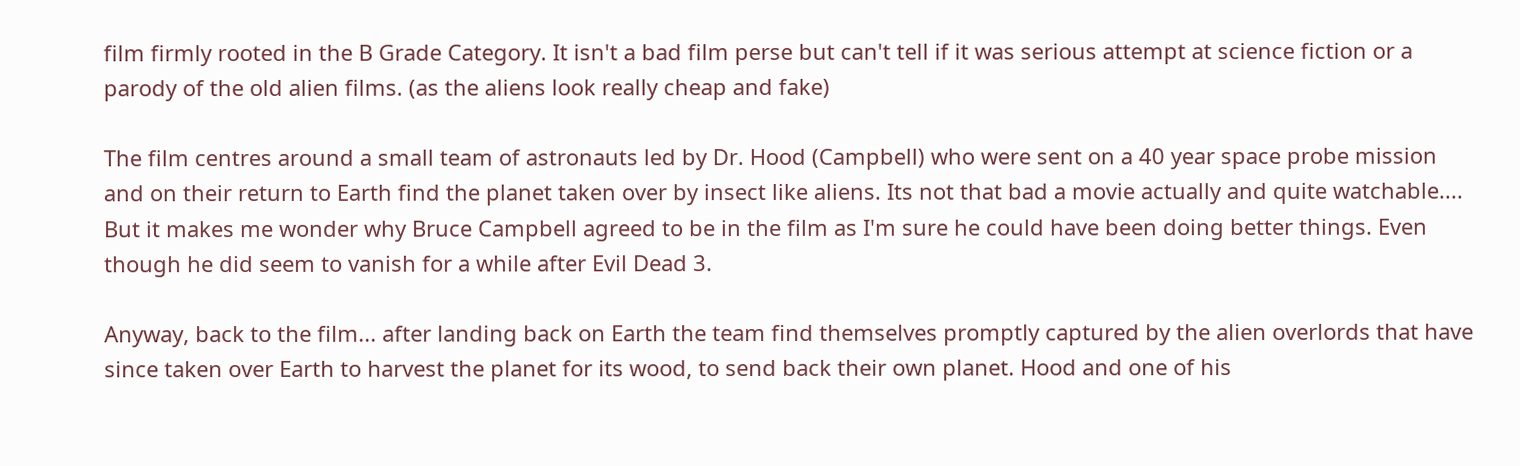film firmly rooted in the B Grade Category. It isn't a bad film perse but can't tell if it was serious attempt at science fiction or a parody of the old alien films. (as the aliens look really cheap and fake)

The film centres around a small team of astronauts led by Dr. Hood (Campbell) who were sent on a 40 year space probe mission and on their return to Earth find the planet taken over by insect like aliens. Its not that bad a movie actually and quite watchable.... But it makes me wonder why Bruce Campbell agreed to be in the film as I'm sure he could have been doing better things. Even though he did seem to vanish for a while after Evil Dead 3.

Anyway, back to the film... after landing back on Earth the team find themselves promptly captured by the alien overlords that have since taken over Earth to harvest the planet for its wood, to send back their own planet. Hood and one of his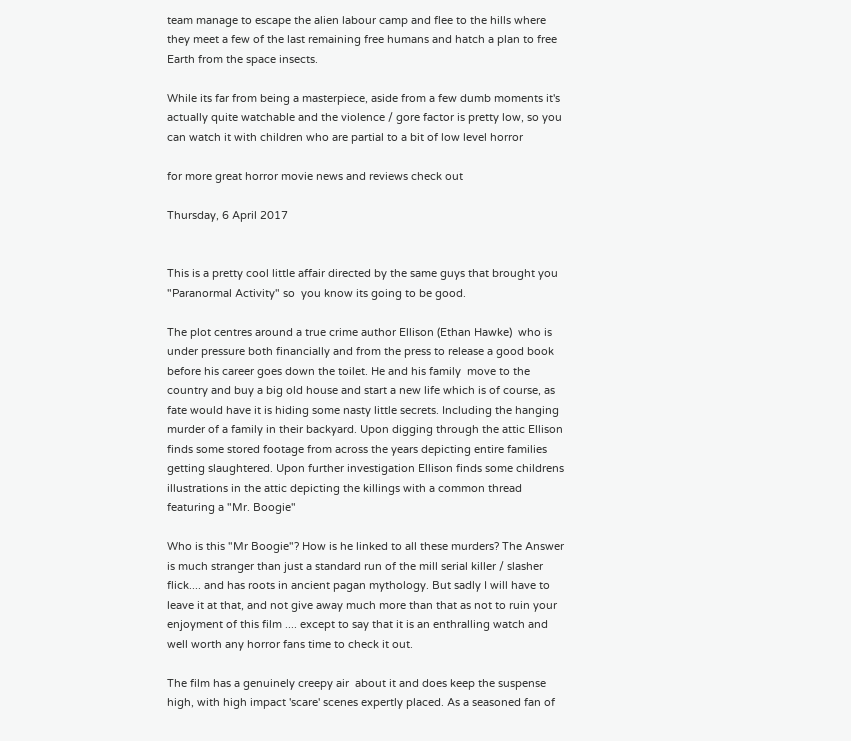team manage to escape the alien labour camp and flee to the hills where they meet a few of the last remaining free humans and hatch a plan to free Earth from the space insects.

While its far from being a masterpiece, aside from a few dumb moments it's actually quite watchable and the violence / gore factor is pretty low, so you can watch it with children who are partial to a bit of low level horror

for more great horror movie news and reviews check out

Thursday, 6 April 2017


This is a pretty cool little affair directed by the same guys that brought you "Paranormal Activity" so  you know its going to be good.

The plot centres around a true crime author Ellison (Ethan Hawke)  who is under pressure both financially and from the press to release a good book before his career goes down the toilet. He and his family  move to the country and buy a big old house and start a new life which is of course, as fate would have it is hiding some nasty little secrets. Including the hanging murder of a family in their backyard. Upon digging through the attic Ellison finds some stored footage from across the years depicting entire families getting slaughtered. Upon further investigation Ellison finds some childrens illustrations in the attic depicting the killings with a common thread featuring a "Mr. Boogie"

Who is this "Mr Boogie"? How is he linked to all these murders? The Answer is much stranger than just a standard run of the mill serial killer / slasher flick.... and has roots in ancient pagan mythology. But sadly I will have to leave it at that, and not give away much more than that as not to ruin your enjoyment of this film .... except to say that it is an enthralling watch and well worth any horror fans time to check it out.

The film has a genuinely creepy air  about it and does keep the suspense high, with high impact 'scare' scenes expertly placed. As a seasoned fan of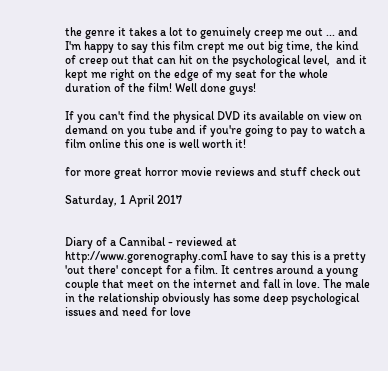the genre it takes a lot to genuinely creep me out ... and I'm happy to say this film crept me out big time, the kind of creep out that can hit on the psychological level,  and it kept me right on the edge of my seat for the whole duration of the film! Well done guys!

If you can't find the physical DVD its available on view on demand on you tube and if you're going to pay to watch a film online this one is well worth it!

for more great horror movie reviews and stuff check out

Saturday, 1 April 2017


Diary of a Cannibal - reviewed at http://www.gorenography.comI have to say this is a pretty 'out there' concept for a film. It centres around a young couple that meet on the internet and fall in love. The male in the relationship obviously has some deep psychological issues and need for love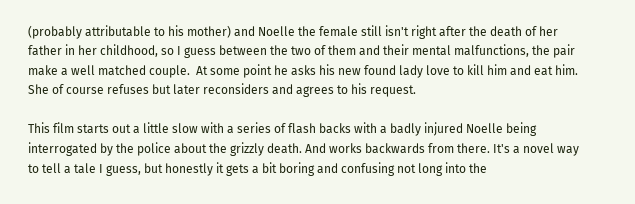(probably attributable to his mother) and Noelle the female still isn't right after the death of her father in her childhood, so I guess between the two of them and their mental malfunctions, the pair make a well matched couple.  At some point he asks his new found lady love to kill him and eat him. She of course refuses but later reconsiders and agrees to his request.

This film starts out a little slow with a series of flash backs with a badly injured Noelle being interrogated by the police about the grizzly death. And works backwards from there. It's a novel way to tell a tale I guess, but honestly it gets a bit boring and confusing not long into the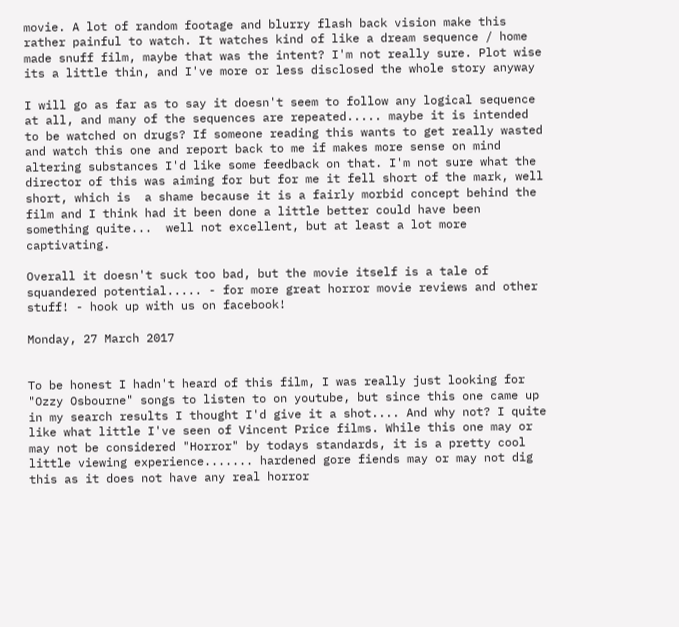movie. A lot of random footage and blurry flash back vision make this rather painful to watch. It watches kind of like a dream sequence / home made snuff film, maybe that was the intent? I'm not really sure. Plot wise its a little thin, and I've more or less disclosed the whole story anyway

I will go as far as to say it doesn't seem to follow any logical sequence at all, and many of the sequences are repeated..... maybe it is intended to be watched on drugs? If someone reading this wants to get really wasted and watch this one and report back to me if makes more sense on mind altering substances I'd like some feedback on that. I'm not sure what the director of this was aiming for but for me it fell short of the mark, well short, which is  a shame because it is a fairly morbid concept behind the film and I think had it been done a little better could have been something quite...  well not excellent, but at least a lot more captivating.

Overall it doesn't suck too bad, but the movie itself is a tale of squandered potential..... - for more great horror movie reviews and other stuff! - hook up with us on facebook!

Monday, 27 March 2017


To be honest I hadn't heard of this film, I was really just looking for "Ozzy Osbourne" songs to listen to on youtube, but since this one came up in my search results I thought I'd give it a shot.... And why not? I quite like what little I've seen of Vincent Price films. While this one may or may not be considered "Horror" by todays standards, it is a pretty cool little viewing experience....... hardened gore fiends may or may not dig this as it does not have any real horror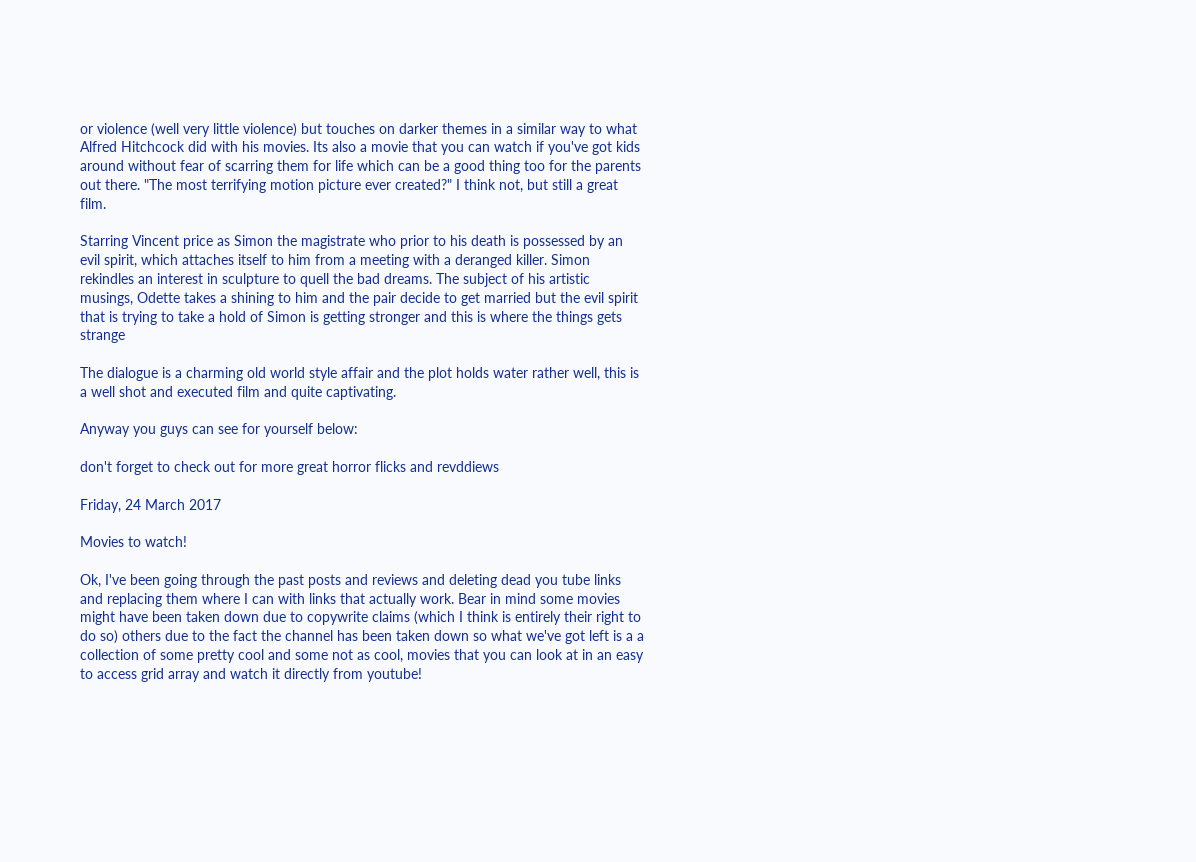or violence (well very little violence) but touches on darker themes in a similar way to what Alfred Hitchcock did with his movies. Its also a movie that you can watch if you've got kids around without fear of scarring them for life which can be a good thing too for the parents out there. "The most terrifying motion picture ever created?" I think not, but still a great film.

Starring Vincent price as Simon the magistrate who prior to his death is possessed by an evil spirit, which attaches itself to him from a meeting with a deranged killer. Simon rekindles an interest in sculpture to quell the bad dreams. The subject of his artistic musings, Odette takes a shining to him and the pair decide to get married but the evil spirit that is trying to take a hold of Simon is getting stronger and this is where the things gets strange

The dialogue is a charming old world style affair and the plot holds water rather well, this is a well shot and executed film and quite captivating.

Anyway you guys can see for yourself below:

don't forget to check out for more great horror flicks and revddiews

Friday, 24 March 2017

Movies to watch!

Ok, I've been going through the past posts and reviews and deleting dead you tube links and replacing them where I can with links that actually work. Bear in mind some movies might have been taken down due to copywrite claims (which I think is entirely their right to do so) others due to the fact the channel has been taken down so what we've got left is a a collection of some pretty cool and some not as cool, movies that you can look at in an easy to access grid array and watch it directly from youtube!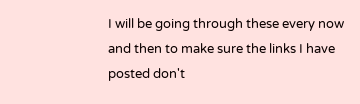I will be going through these every now and then to make sure the links I have posted don't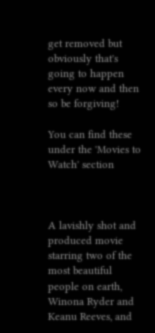get removed but obviously that's going to happen every now and then so be forgiving!

You can find these under the 'Movies to Watch' section



A lavishly shot and produced movie starring two of the most beautiful people on earth, Winona Ryder and Keanu Reeves, and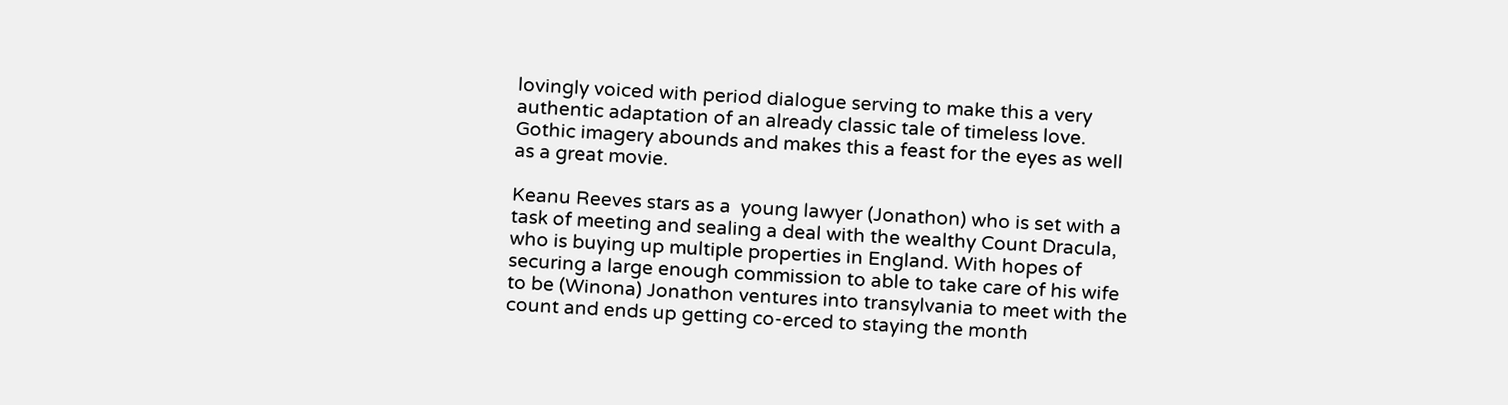lovingly voiced with period dialogue serving to make this a very authentic adaptation of an already classic tale of timeless love. Gothic imagery abounds and makes this a feast for the eyes as well as a great movie.

Keanu Reeves stars as a  young lawyer (Jonathon) who is set with a task of meeting and sealing a deal with the wealthy Count Dracula, who is buying up multiple properties in England. With hopes of securing a large enough commission to able to take care of his wife to be (Winona) Jonathon ventures into transylvania to meet with the count and ends up getting co-erced to staying the month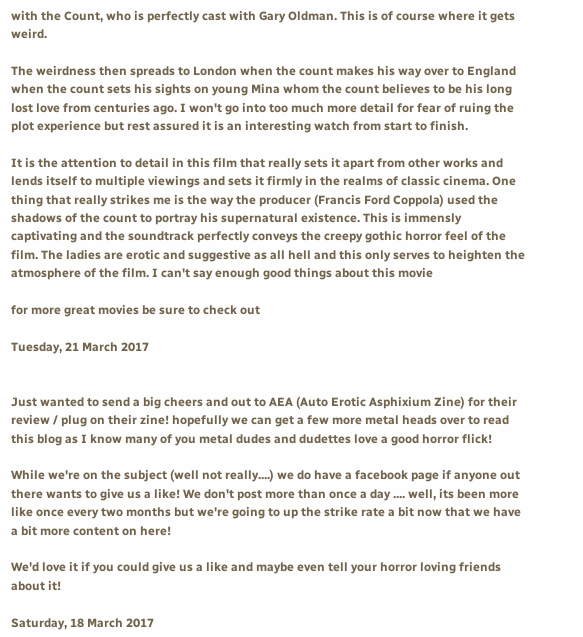with the Count, who is perfectly cast with Gary Oldman. This is of course where it gets weird.

The weirdness then spreads to London when the count makes his way over to England when the count sets his sights on young Mina whom the count believes to be his long lost love from centuries ago. I won't go into too much more detail for fear of ruing the plot experience but rest assured it is an interesting watch from start to finish.

It is the attention to detail in this film that really sets it apart from other works and lends itself to multiple viewings and sets it firmly in the realms of classic cinema. One thing that really strikes me is the way the producer (Francis Ford Coppola) used the shadows of the count to portray his supernatural existence. This is immensly captivating and the soundtrack perfectly conveys the creepy gothic horror feel of the film. The ladies are erotic and suggestive as all hell and this only serves to heighten the atmosphere of the film. I can't say enough good things about this movie

for more great movies be sure to check out

Tuesday, 21 March 2017


Just wanted to send a big cheers and out to AEA (Auto Erotic Asphixium Zine) for their review / plug on their zine! hopefully we can get a few more metal heads over to read this blog as I know many of you metal dudes and dudettes love a good horror flick!

While we're on the subject (well not really....) we do have a facebook page if anyone out there wants to give us a like! We don't post more than once a day .... well, its been more like once every two months but we're going to up the strike rate a bit now that we have a bit more content on here!

We'd love it if you could give us a like and maybe even tell your horror loving friends about it!

Saturday, 18 March 2017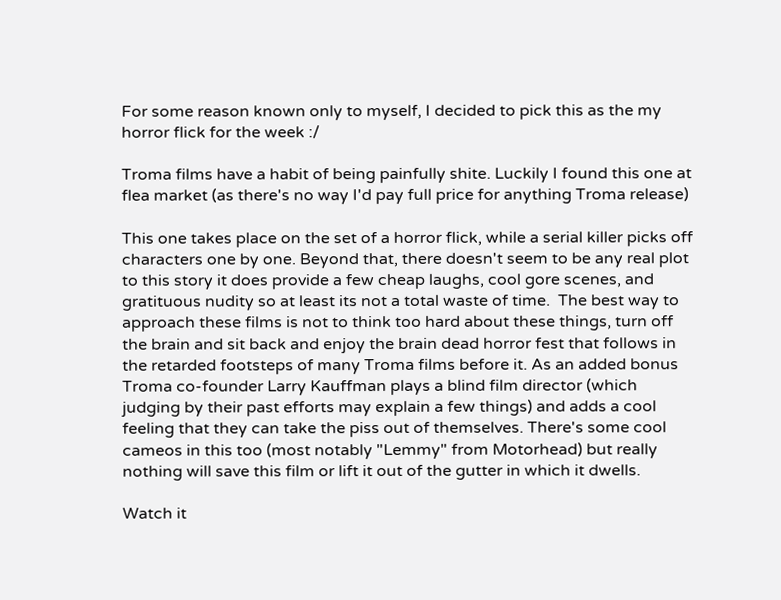For some reason known only to myself, I decided to pick this as the my horror flick for the week :/

Troma films have a habit of being painfully shite. Luckily I found this one at flea market (as there's no way I'd pay full price for anything Troma release)

This one takes place on the set of a horror flick, while a serial killer picks off characters one by one. Beyond that, there doesn't seem to be any real plot to this story it does provide a few cheap laughs, cool gore scenes, and gratituous nudity so at least its not a total waste of time.  The best way to approach these films is not to think too hard about these things, turn off the brain and sit back and enjoy the brain dead horror fest that follows in the retarded footsteps of many Troma films before it. As an added bonus Troma co-founder Larry Kauffman plays a blind film director (which judging by their past efforts may explain a few things) and adds a cool feeling that they can take the piss out of themselves. There's some cool cameos in this too (most notably "Lemmy" from Motorhead) but really nothing will save this film or lift it out of the gutter in which it dwells.

Watch it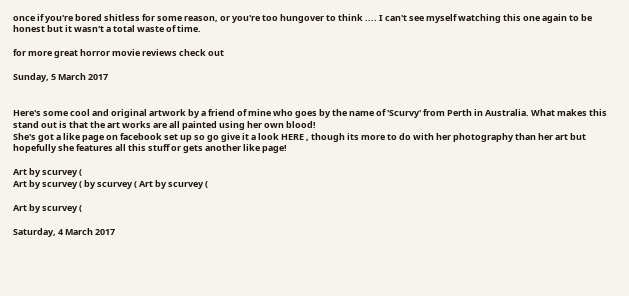once if you're bored shitless for some reason, or you're too hungover to think .... I can't see myself watching this one again to be honest but it wasn't a total waste of time.

for more great horror movie reviews check out

Sunday, 5 March 2017


Here's some cool and original artwork by a friend of mine who goes by the name of 'Scurvy' from Perth in Australia. What makes this stand out is that the art works are all painted using her own blood!
She's got a like page on facebook set up so go give it a look HERE , though its more to do with her photography than her art but hopefully she features all this stuff or gets another like page!

Art by scurvey (
Art by scurvey ( by scurvey ( Art by scurvey (

Art by scurvey (

Saturday, 4 March 2017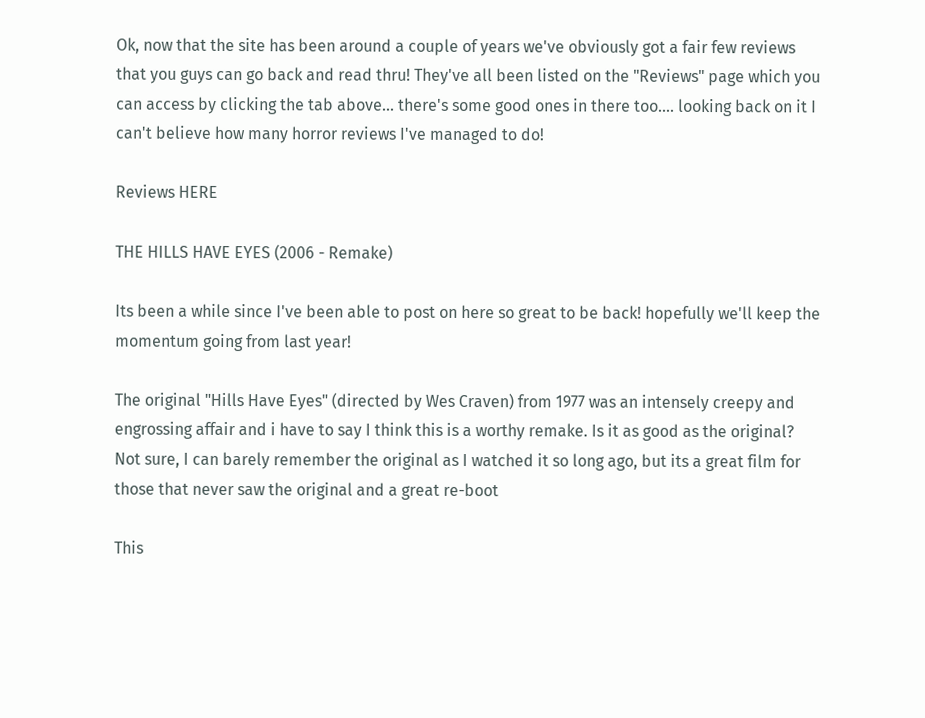Ok, now that the site has been around a couple of years we've obviously got a fair few reviews that you guys can go back and read thru! They've all been listed on the "Reviews" page which you can access by clicking the tab above... there's some good ones in there too.... looking back on it I can't believe how many horror reviews I've managed to do!

Reviews HERE

THE HILLS HAVE EYES (2006 - Remake)

Its been a while since I've been able to post on here so great to be back! hopefully we'll keep the momentum going from last year!

The original "Hills Have Eyes" (directed by Wes Craven) from 1977 was an intensely creepy and engrossing affair and i have to say I think this is a worthy remake. Is it as good as the original? Not sure, I can barely remember the original as I watched it so long ago, but its a great film for those that never saw the original and a great re-boot

This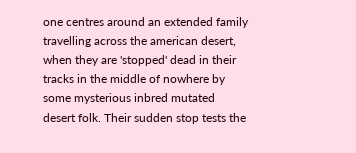one centres around an extended family travelling across the american desert, when they are 'stopped' dead in their tracks in the middle of nowhere by some mysterious inbred mutated desert folk. Their sudden stop tests the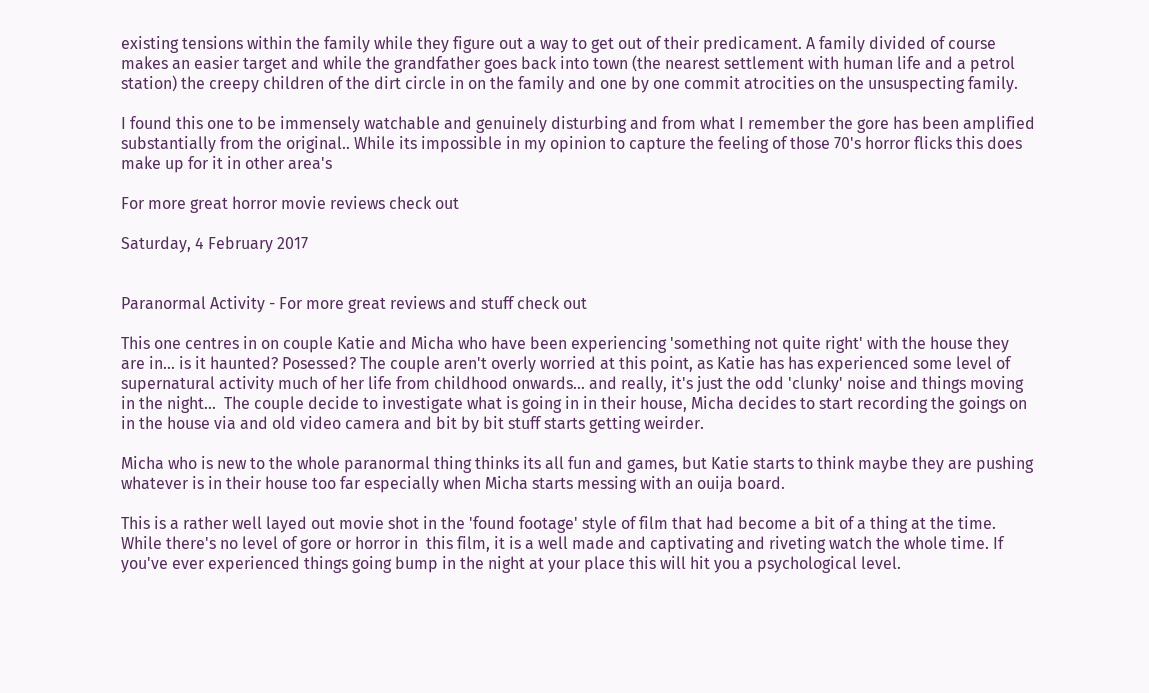existing tensions within the family while they figure out a way to get out of their predicament. A family divided of course makes an easier target and while the grandfather goes back into town (the nearest settlement with human life and a petrol station) the creepy children of the dirt circle in on the family and one by one commit atrocities on the unsuspecting family.

I found this one to be immensely watchable and genuinely disturbing and from what I remember the gore has been amplified substantially from the original.. While its impossible in my opinion to capture the feeling of those 70's horror flicks this does make up for it in other area's

For more great horror movie reviews check out

Saturday, 4 February 2017


Paranormal Activity - For more great reviews and stuff check out

This one centres in on couple Katie and Micha who have been experiencing 'something not quite right' with the house they are in... is it haunted? Posessed? The couple aren't overly worried at this point, as Katie has has experienced some level of supernatural activity much of her life from childhood onwards... and really, it's just the odd 'clunky' noise and things moving in the night...  The couple decide to investigate what is going in in their house, Micha decides to start recording the goings on in the house via and old video camera and bit by bit stuff starts getting weirder.

Micha who is new to the whole paranormal thing thinks its all fun and games, but Katie starts to think maybe they are pushing whatever is in their house too far especially when Micha starts messing with an ouija board.

This is a rather well layed out movie shot in the 'found footage' style of film that had become a bit of a thing at the time. While there's no level of gore or horror in  this film, it is a well made and captivating and riveting watch the whole time. If you've ever experienced things going bump in the night at your place this will hit you a psychological level.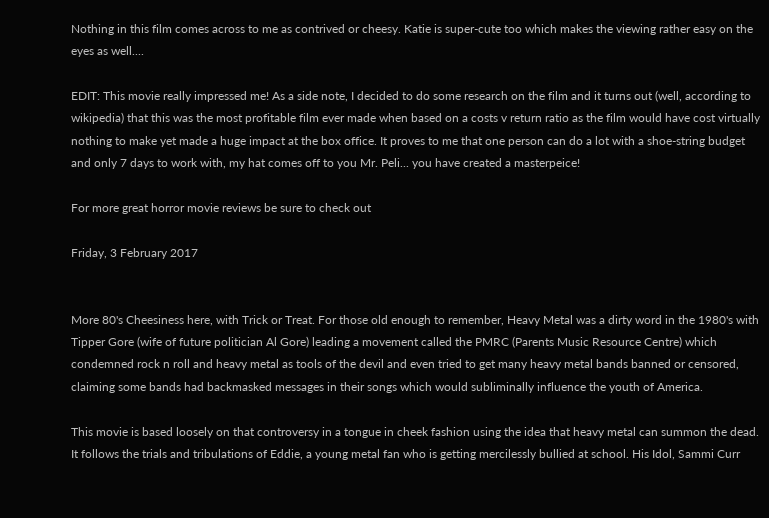Nothing in this film comes across to me as contrived or cheesy. Katie is super-cute too which makes the viewing rather easy on the eyes as well....

EDIT: This movie really impressed me! As a side note, I decided to do some research on the film and it turns out (well, according to wikipedia) that this was the most profitable film ever made when based on a costs v return ratio as the film would have cost virtually nothing to make yet made a huge impact at the box office. It proves to me that one person can do a lot with a shoe-string budget and only 7 days to work with, my hat comes off to you Mr. Peli... you have created a masterpeice!

For more great horror movie reviews be sure to check out

Friday, 3 February 2017


More 80's Cheesiness here, with Trick or Treat. For those old enough to remember, Heavy Metal was a dirty word in the 1980's with Tipper Gore (wife of future politician Al Gore) leading a movement called the PMRC (Parents Music Resource Centre) which condemned rock n roll and heavy metal as tools of the devil and even tried to get many heavy metal bands banned or censored, claiming some bands had backmasked messages in their songs which would subliminally influence the youth of America.

This movie is based loosely on that controversy in a tongue in cheek fashion using the idea that heavy metal can summon the dead. It follows the trials and tribulations of Eddie, a young metal fan who is getting mercilessly bullied at school. His Idol, Sammi Curr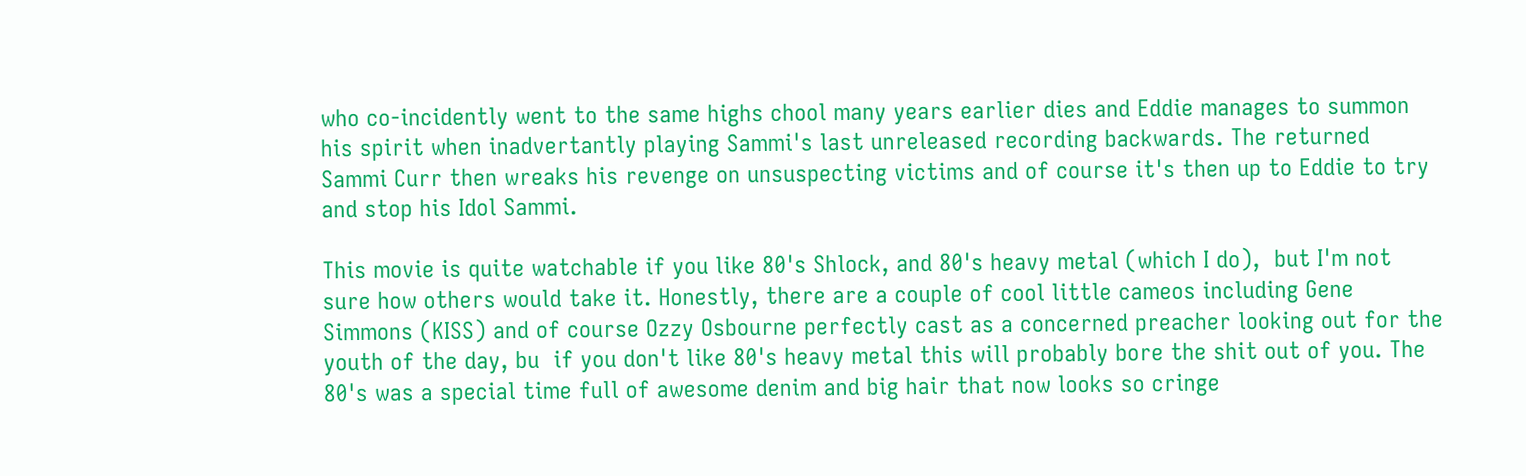who co-incidently went to the same highs chool many years earlier dies and Eddie manages to summon his spirit when inadvertantly playing Sammi's last unreleased recording backwards. The returned Sammi Curr then wreaks his revenge on unsuspecting victims and of course it's then up to Eddie to try and stop his Idol Sammi.

This movie is quite watchable if you like 80's Shlock, and 80's heavy metal (which I do),  but I'm not sure how others would take it. Honestly, there are a couple of cool little cameos including Gene Simmons (KISS) and of course Ozzy Osbourne perfectly cast as a concerned preacher looking out for the youth of the day, bu  if you don't like 80's heavy metal this will probably bore the shit out of you. The 80's was a special time full of awesome denim and big hair that now looks so cringe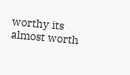worthy its almost worth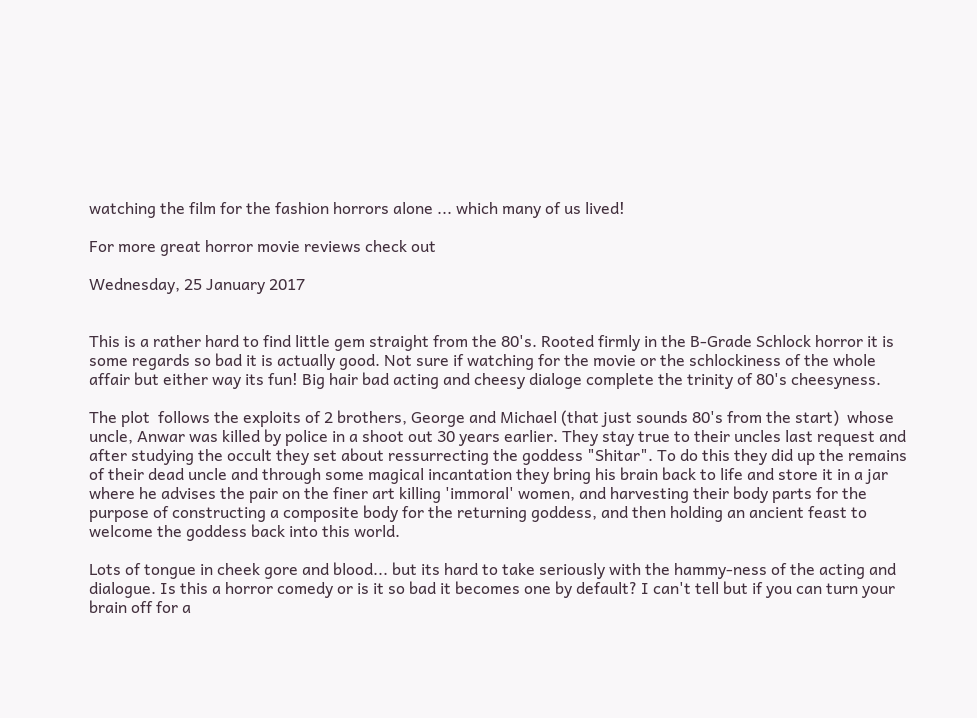watching the film for the fashion horrors alone ... which many of us lived!

For more great horror movie reviews check out

Wednesday, 25 January 2017


This is a rather hard to find little gem straight from the 80's. Rooted firmly in the B-Grade Schlock horror it is some regards so bad it is actually good. Not sure if watching for the movie or the schlockiness of the whole affair but either way its fun! Big hair bad acting and cheesy dialoge complete the trinity of 80's cheesyness.

The plot  follows the exploits of 2 brothers, George and Michael (that just sounds 80's from the start)  whose uncle, Anwar was killed by police in a shoot out 30 years earlier. They stay true to their uncles last request and after studying the occult they set about ressurrecting the goddess "Shitar". To do this they did up the remains of their dead uncle and through some magical incantation they bring his brain back to life and store it in a jar where he advises the pair on the finer art killing 'immoral' women, and harvesting their body parts for the purpose of constructing a composite body for the returning goddess, and then holding an ancient feast to welcome the goddess back into this world.

Lots of tongue in cheek gore and blood... but its hard to take seriously with the hammy-ness of the acting and dialogue. Is this a horror comedy or is it so bad it becomes one by default? I can't tell but if you can turn your brain off for a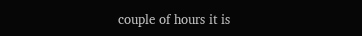couple of hours it is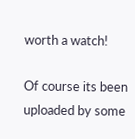worth a watch!

Of course its been uploaded by some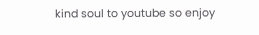kind soul to youtube so enjoy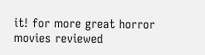it! for more great horror movies reviewed